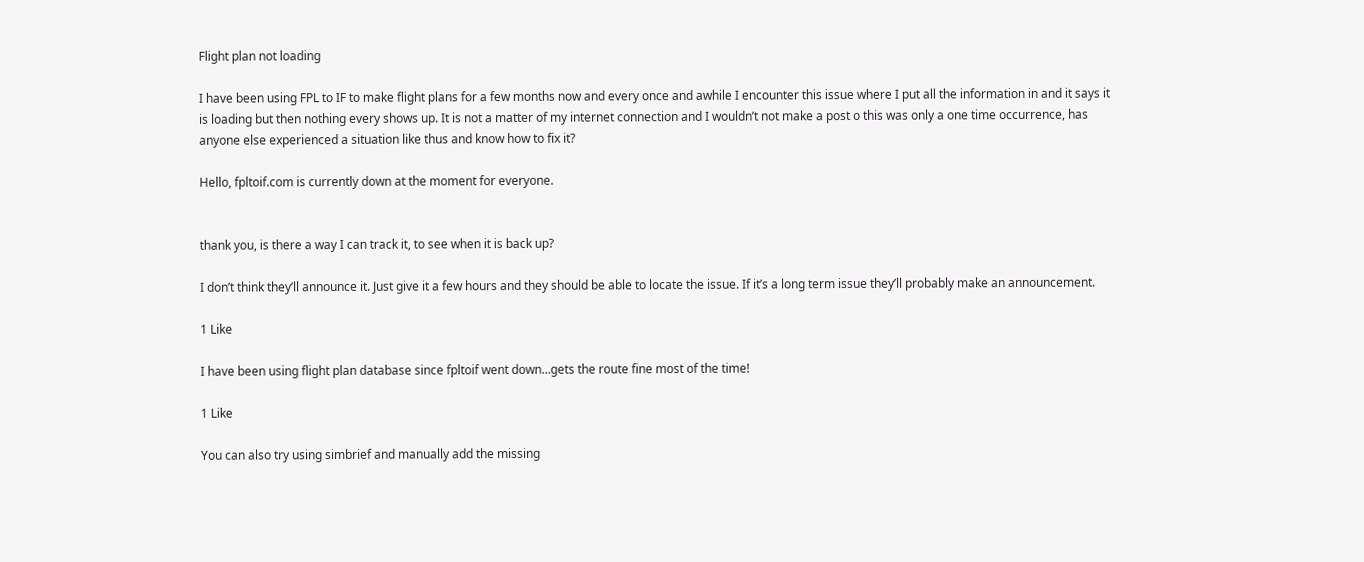Flight plan not loading

I have been using FPL to IF to make flight plans for a few months now and every once and awhile I encounter this issue where I put all the information in and it says it is loading but then nothing every shows up. It is not a matter of my internet connection and I wouldn’t not make a post o this was only a one time occurrence, has anyone else experienced a situation like thus and know how to fix it?

Hello, fpltoif.com is currently down at the moment for everyone.


thank you, is there a way I can track it, to see when it is back up?

I don’t think they’ll announce it. Just give it a few hours and they should be able to locate the issue. If it’s a long term issue they’ll probably make an announcement.

1 Like

I have been using flight plan database since fpltoif went down…gets the route fine most of the time!

1 Like

You can also try using simbrief and manually add the missing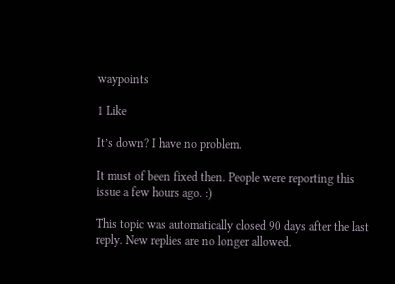waypoints

1 Like

It’s down? I have no problem.

It must of been fixed then. People were reporting this issue a few hours ago. :)

This topic was automatically closed 90 days after the last reply. New replies are no longer allowed.